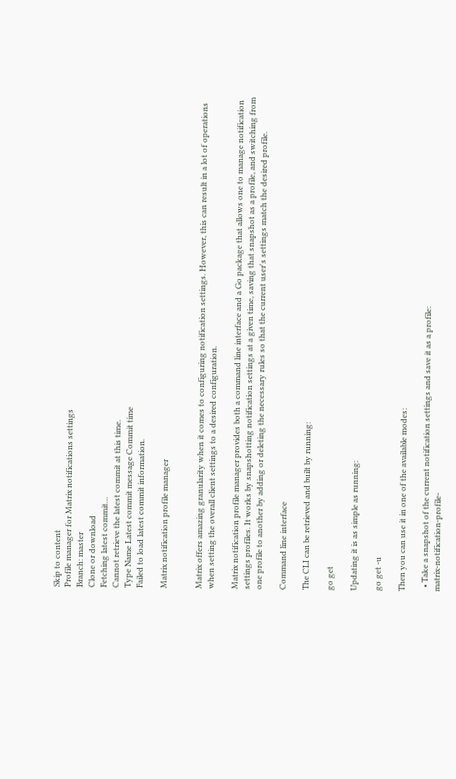Skip to content
Profile manager for Matrix notifications settings
Branch: master
Clone or download
Fetching latest commit…
Cannot retrieve the latest commit at this time.
Type Name Latest commit message Commit time
Failed to load latest commit information.

Matrix notification profile manager


Matrix offers amazing granularity when it comes to configuring notification settings. However, this can result in a lot of operations when setting the overall client settings to a desired configuration.

Matrix notification profile manager provides both a command line interface and a Go package that allows one to manage notification settings profiles. It works by snapshotting notification settings at a given time, saving that snapshot as a profile, and switching from one profile to another by adding or deleting the necessary rules so that the current user's settings match the desired profile.

Command line interface

The CLI can be retrieved and built by running:

go get

Updating it is as simple as running:

go get -u

Then you can use it in one of the available modes:

  • Take a snapshot of the current notification settings and save it as a profile:
matrix-notification-profile-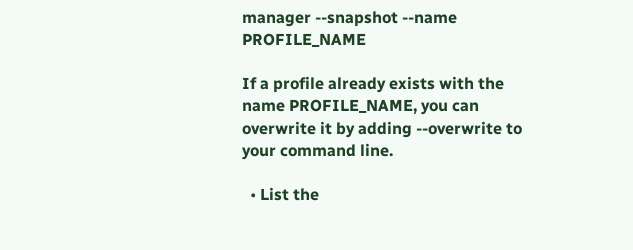manager --snapshot --name PROFILE_NAME

If a profile already exists with the name PROFILE_NAME, you can overwrite it by adding --overwrite to your command line.

  • List the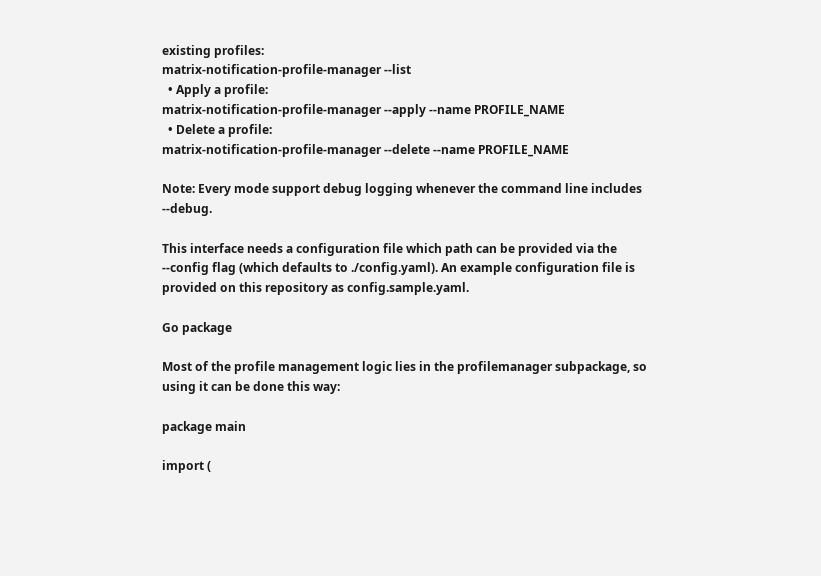existing profiles:
matrix-notification-profile-manager --list
  • Apply a profile:
matrix-notification-profile-manager --apply --name PROFILE_NAME
  • Delete a profile:
matrix-notification-profile-manager --delete --name PROFILE_NAME

Note: Every mode support debug logging whenever the command line includes --debug.

This interface needs a configuration file which path can be provided via the --config flag (which defaults to ./config.yaml). An example configuration file is provided on this repository as config.sample.yaml.

Go package

Most of the profile management logic lies in the profilemanager subpackage, so using it can be done this way:

package main

import (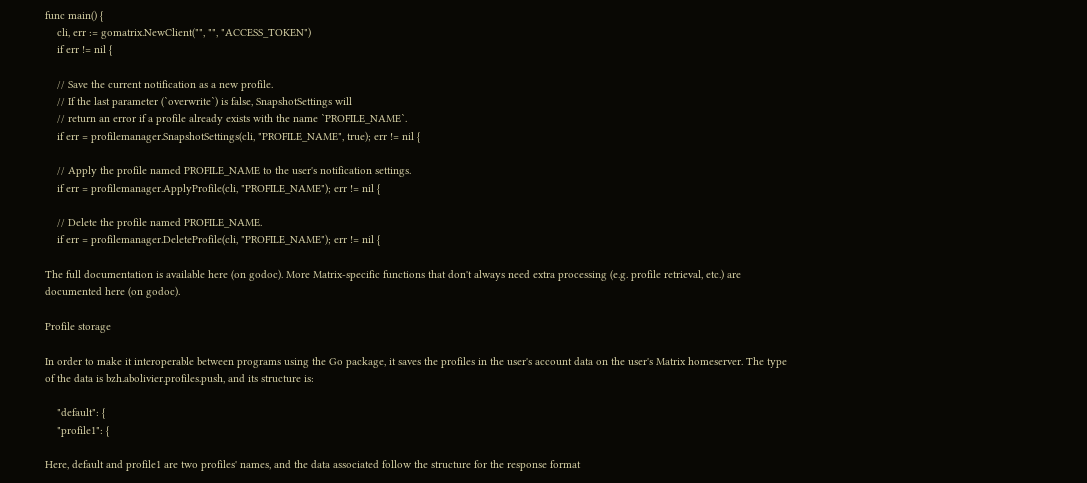func main() {
    cli, err := gomatrix.NewClient("", "", "ACCESS_TOKEN")
    if err != nil {

    // Save the current notification as a new profile.
    // If the last parameter (`overwrite`) is false, SnapshotSettings will
    // return an error if a profile already exists with the name `PROFILE_NAME`.
    if err = profilemanager.SnapshotSettings(cli, "PROFILE_NAME", true); err != nil {

    // Apply the profile named PROFILE_NAME to the user's notification settings.
    if err = profilemanager.ApplyProfile(cli, "PROFILE_NAME"); err != nil {

    // Delete the profile named PROFILE_NAME.
    if err = profilemanager.DeleteProfile(cli, "PROFILE_NAME"); err != nil {

The full documentation is available here (on godoc). More Matrix-specific functions that don't always need extra processing (e.g. profile retrieval, etc.) are documented here (on godoc).

Profile storage

In order to make it interoperable between programs using the Go package, it saves the profiles in the user's account data on the user's Matrix homeserver. The type of the data is bzh.abolivier.profiles.push, and its structure is:

    "default": {
    "profile1": {

Here, default and profile1 are two profiles' names, and the data associated follow the structure for the response format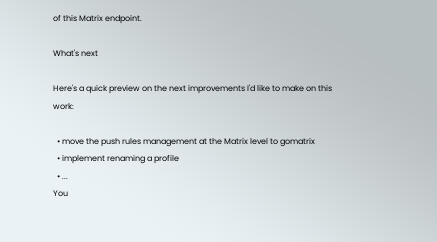of this Matrix endpoint.

What's next

Here's a quick preview on the next improvements I'd like to make on this work:

  • move the push rules management at the Matrix level to gomatrix
  • implement renaming a profile
  • ...
You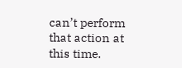can’t perform that action at this time.